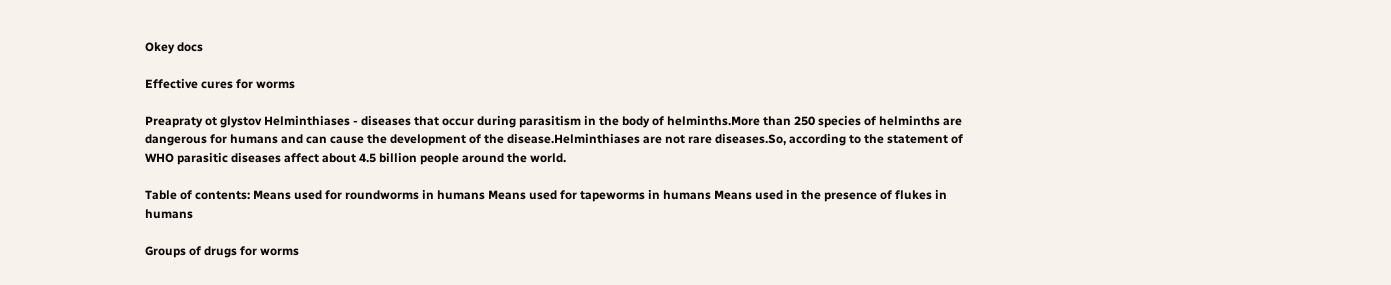Okey docs

Effective cures for worms

Preapraty ot glystov Helminthiases - diseases that occur during parasitism in the body of helminths.More than 250 species of helminths are dangerous for humans and can cause the development of the disease.Helminthiases are not rare diseases.So, according to the statement of WHO parasitic diseases affect about 4.5 billion people around the world.

Table of contents: Means used for roundworms in humans Means used for tapeworms in humans Means used in the presence of flukes in humans

Groups of drugs for worms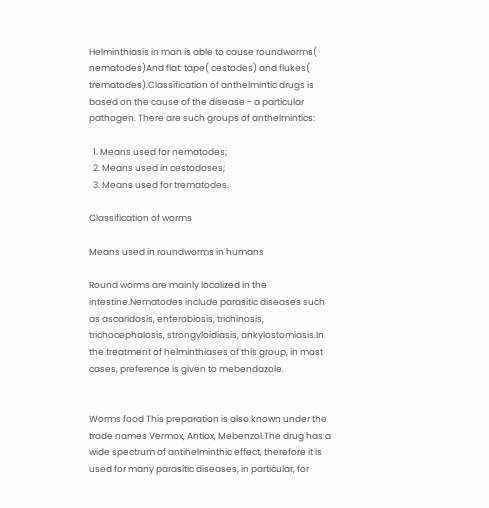Helminthiasis in man is able to cause roundworms( nematodes)And flat: tape( cestodes) and flukes( trematodes).Classification of anthelmintic drugs is based on the cause of the disease - a particular pathogen. There are such groups of anthelmintics:

  1. Means used for nematodes;
  2. Means used in cestodoses;
  3. Means used for trematodes.

Classification of worms

Means used in roundworms in humans

Round worms are mainly localized in the intestine.Nematodes include parasitic diseases such as ascaridosis, enterobiosis, trichinosis, trichocephalosis, strongyloidiasis, ankylostomiasis.In the treatment of helminthiases of this group, in most cases, preference is given to mebendazole.


Worms food This preparation is also known under the trade names Vermox, Antiox, Mebenzol.The drug has a wide spectrum of antihelminthic effect, therefore it is used for many parasitic diseases, in particular, for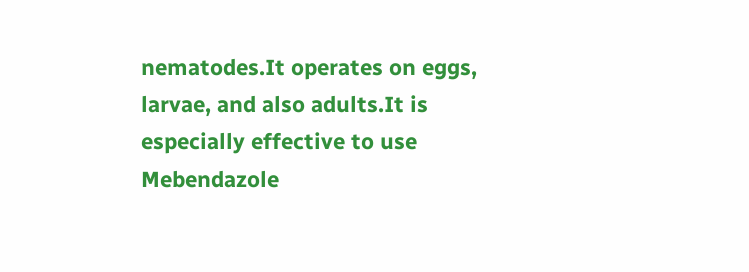nematodes.It operates on eggs, larvae, and also adults.It is especially effective to use Mebendazole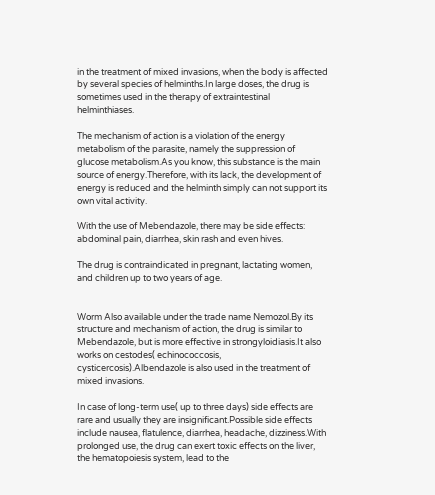in the treatment of mixed invasions, when the body is affected by several species of helminths.In large doses, the drug is sometimes used in the therapy of extraintestinal helminthiases.

The mechanism of action is a violation of the energy metabolism of the parasite, namely the suppression of glucose metabolism.As you know, this substance is the main source of energy.Therefore, with its lack, the development of energy is reduced and the helminth simply can not support its own vital activity.

With the use of Mebendazole, there may be side effects: abdominal pain, diarrhea, skin rash and even hives.

The drug is contraindicated in pregnant, lactating women, and children up to two years of age.


Worm Also available under the trade name Nemozol.By its structure and mechanism of action, the drug is similar to Mebendazole, but is more effective in strongyloidiasis.It also works on cestodes( echinococcosis, cysticercosis).Albendazole is also used in the treatment of mixed invasions.

In case of long-term use( up to three days) side effects are rare and usually they are insignificant.Possible side effects include nausea, flatulence, diarrhea, headache, dizziness.With prolonged use, the drug can exert toxic effects on the liver, the hematopoiesis system, lead to the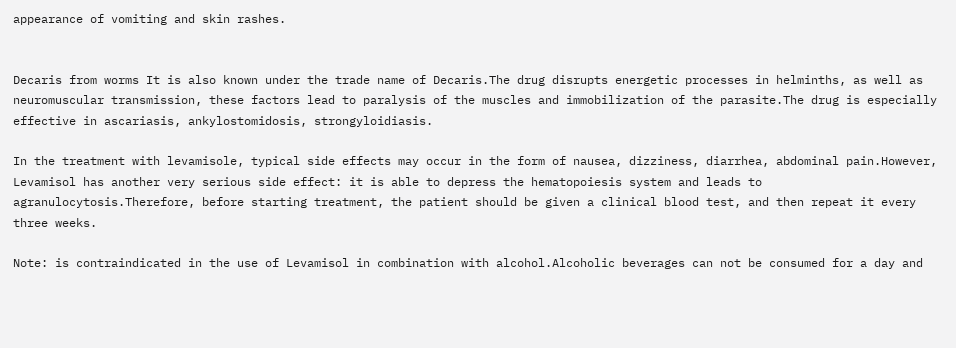appearance of vomiting and skin rashes.


Decaris from worms It is also known under the trade name of Decaris.The drug disrupts energetic processes in helminths, as well as neuromuscular transmission, these factors lead to paralysis of the muscles and immobilization of the parasite.The drug is especially effective in ascariasis, ankylostomidosis, strongyloidiasis.

In the treatment with levamisole, typical side effects may occur in the form of nausea, dizziness, diarrhea, abdominal pain.However, Levamisol has another very serious side effect: it is able to depress the hematopoiesis system and leads to agranulocytosis.Therefore, before starting treatment, the patient should be given a clinical blood test, and then repeat it every three weeks.

Note: is contraindicated in the use of Levamisol in combination with alcohol.Alcoholic beverages can not be consumed for a day and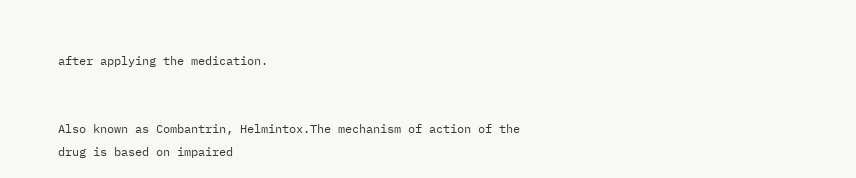after applying the medication.


Also known as Combantrin, Helmintox.The mechanism of action of the drug is based on impaired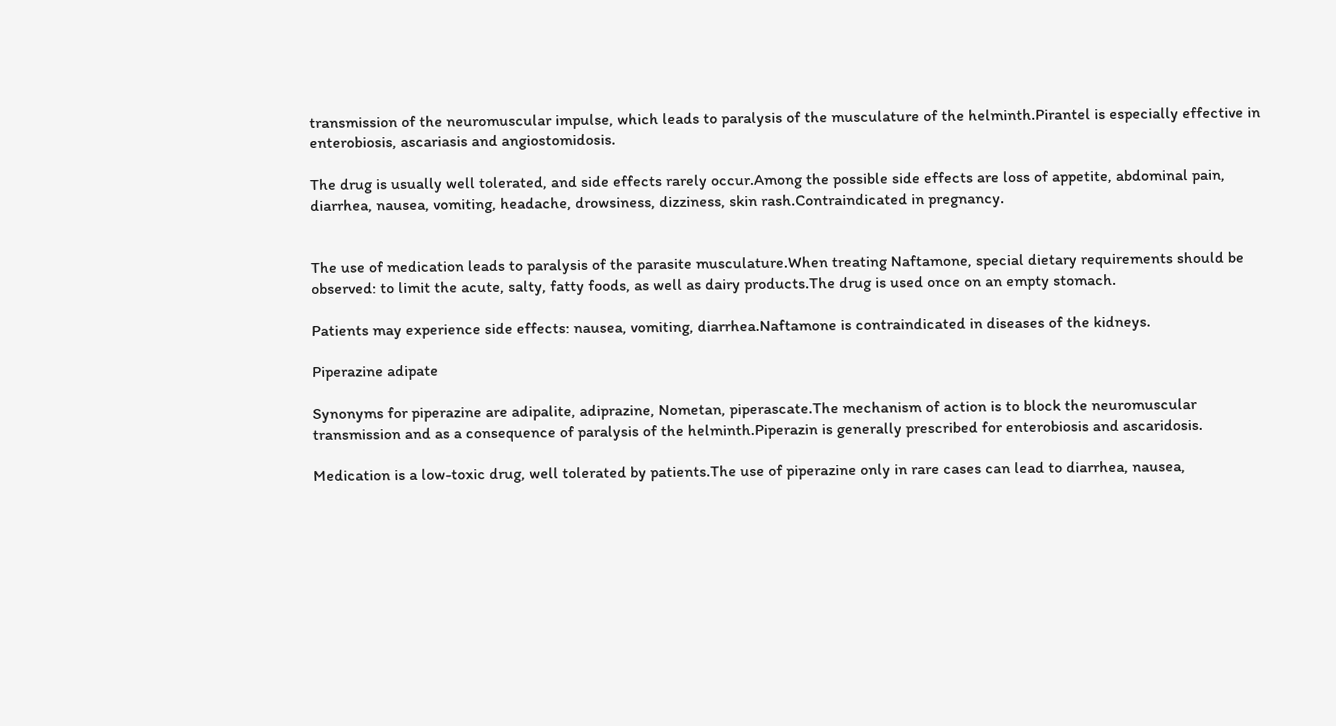transmission of the neuromuscular impulse, which leads to paralysis of the musculature of the helminth.Pirantel is especially effective in enterobiosis, ascariasis and angiostomidosis.

The drug is usually well tolerated, and side effects rarely occur.Among the possible side effects are loss of appetite, abdominal pain, diarrhea, nausea, vomiting, headache, drowsiness, dizziness, skin rash.Contraindicated in pregnancy.


The use of medication leads to paralysis of the parasite musculature.When treating Naftamone, special dietary requirements should be observed: to limit the acute, salty, fatty foods, as well as dairy products.The drug is used once on an empty stomach.

Patients may experience side effects: nausea, vomiting, diarrhea.Naftamone is contraindicated in diseases of the kidneys.

Piperazine adipate

Synonyms for piperazine are adipalite, adiprazine, Nometan, piperascate.The mechanism of action is to block the neuromuscular transmission and as a consequence of paralysis of the helminth.Piperazin is generally prescribed for enterobiosis and ascaridosis.

Medication is a low-toxic drug, well tolerated by patients.The use of piperazine only in rare cases can lead to diarrhea, nausea,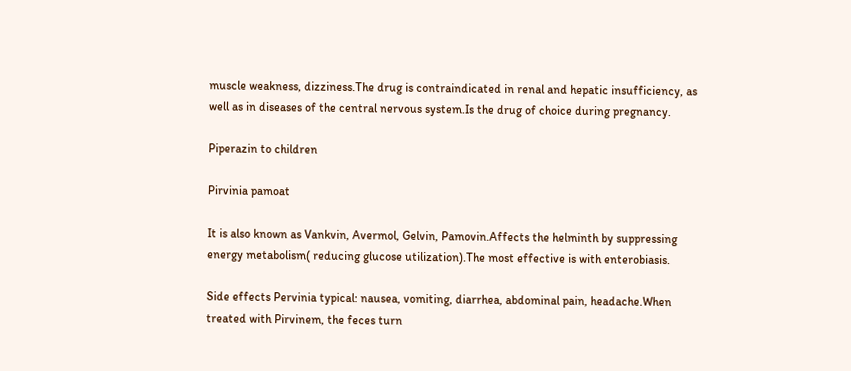muscle weakness, dizziness.The drug is contraindicated in renal and hepatic insufficiency, as well as in diseases of the central nervous system.Is the drug of choice during pregnancy.

Piperazin to children

Pirvinia pamoat

It is also known as Vankvin, Avermol, Gelvin, Pamovin.Affects the helminth by suppressing energy metabolism( reducing glucose utilization).The most effective is with enterobiasis.

Side effects Pervinia typical: nausea, vomiting, diarrhea, abdominal pain, headache.When treated with Pirvinem, the feces turn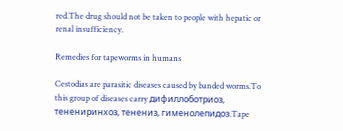red.The drug should not be taken to people with hepatic or renal insufficiency.

Remedies for tapeworms in humans

Cestodias are parasitic diseases caused by banded worms.To this group of diseases carry дифиллоботриоз, тенениринхоз, тенениз, гименолепидоз.Tape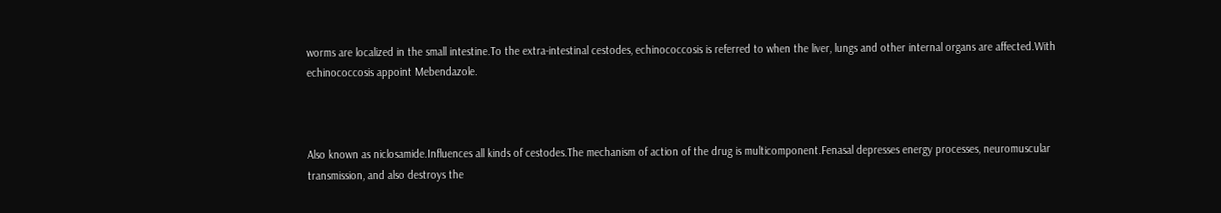worms are localized in the small intestine.To the extra-intestinal cestodes, echinococcosis is referred to when the liver, lungs and other internal organs are affected.With echinococcosis appoint Mebendazole.



Also known as niclosamide.Influences all kinds of cestodes.The mechanism of action of the drug is multicomponent.Fenasal depresses energy processes, neuromuscular transmission, and also destroys the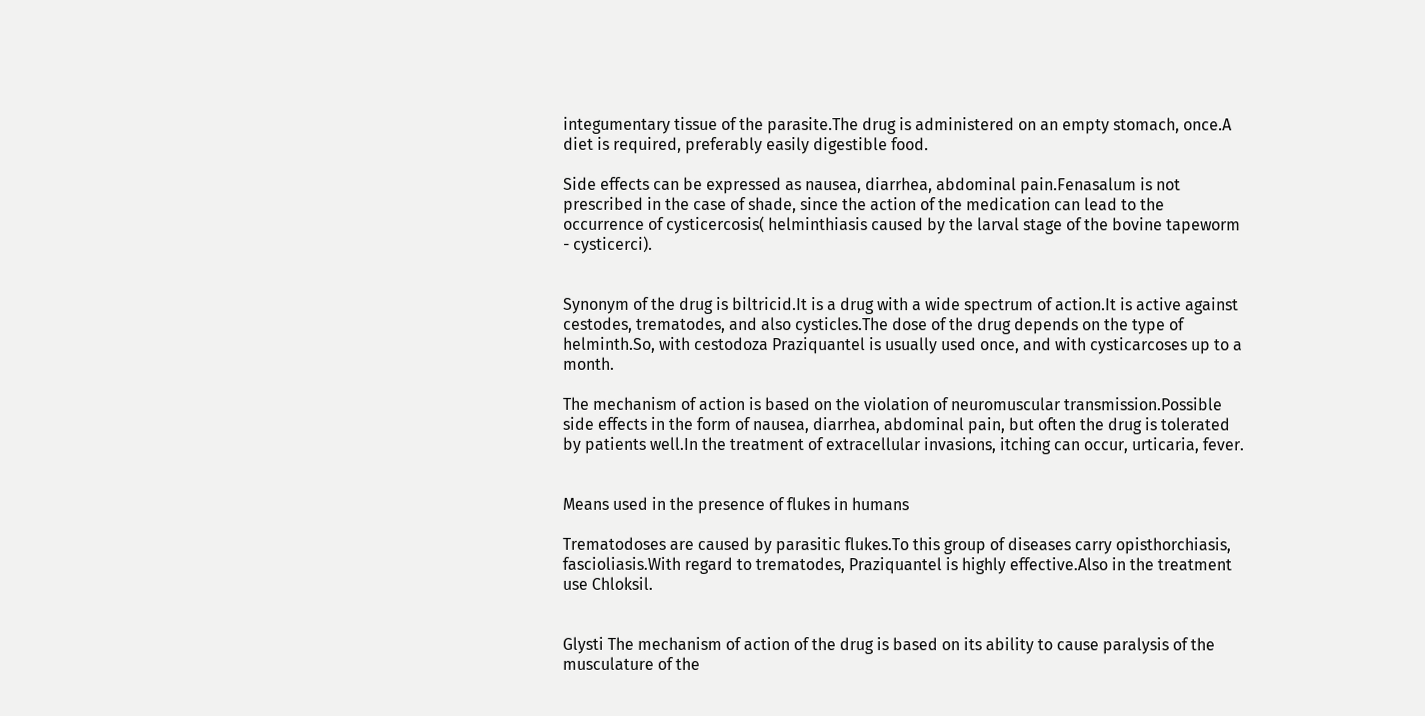integumentary tissue of the parasite.The drug is administered on an empty stomach, once.A diet is required, preferably easily digestible food.

Side effects can be expressed as nausea, diarrhea, abdominal pain.Fenasalum is not prescribed in the case of shade, since the action of the medication can lead to the occurrence of cysticercosis( helminthiasis caused by the larval stage of the bovine tapeworm - cysticerci).


Synonym of the drug is biltricid.It is a drug with a wide spectrum of action.It is active against cestodes, trematodes, and also cysticles.The dose of the drug depends on the type of helminth.So, with cestodoza Praziquantel is usually used once, and with cysticarcoses up to a month.

The mechanism of action is based on the violation of neuromuscular transmission.Possible side effects in the form of nausea, diarrhea, abdominal pain, but often the drug is tolerated by patients well.In the treatment of extracellular invasions, itching can occur, urticaria, fever.


Means used in the presence of flukes in humans

Trematodoses are caused by parasitic flukes.To this group of diseases carry opisthorchiasis, fascioliasis.With regard to trematodes, Praziquantel is highly effective.Also in the treatment use Chloksil.


Glysti The mechanism of action of the drug is based on its ability to cause paralysis of the musculature of the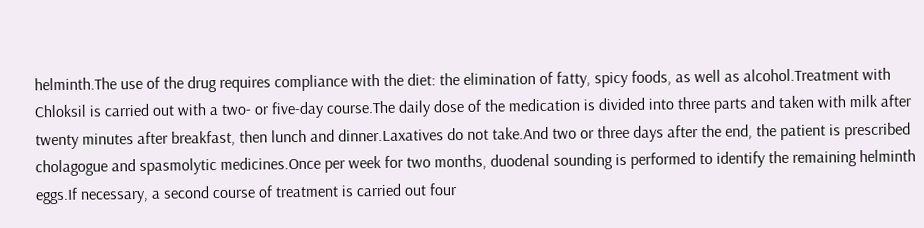helminth.The use of the drug requires compliance with the diet: the elimination of fatty, spicy foods, as well as alcohol.Treatment with Chloksil is carried out with a two- or five-day course.The daily dose of the medication is divided into three parts and taken with milk after twenty minutes after breakfast, then lunch and dinner.Laxatives do not take.And two or three days after the end, the patient is prescribed cholagogue and spasmolytic medicines.Once per week for two months, duodenal sounding is performed to identify the remaining helminth eggs.If necessary, a second course of treatment is carried out four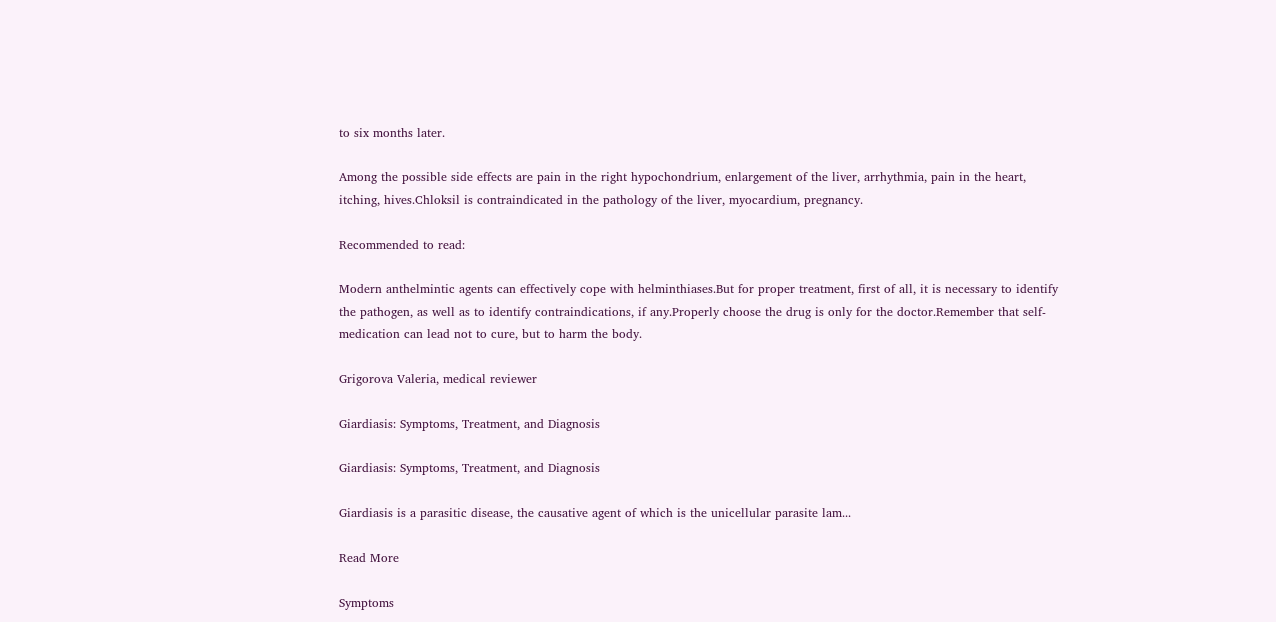to six months later.

Among the possible side effects are pain in the right hypochondrium, enlargement of the liver, arrhythmia, pain in the heart, itching, hives.Chloksil is contraindicated in the pathology of the liver, myocardium, pregnancy.

Recommended to read:

Modern anthelmintic agents can effectively cope with helminthiases.But for proper treatment, first of all, it is necessary to identify the pathogen, as well as to identify contraindications, if any.Properly choose the drug is only for the doctor.Remember that self-medication can lead not to cure, but to harm the body.

Grigorova Valeria, medical reviewer

Giardiasis: Symptoms, Treatment, and Diagnosis

Giardiasis: Symptoms, Treatment, and Diagnosis

Giardiasis is a parasitic disease, the causative agent of which is the unicellular parasite lam...

Read More

Symptoms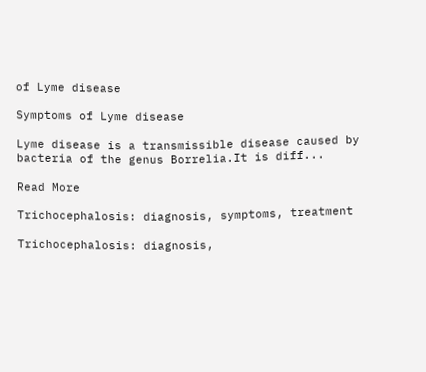of Lyme disease

Symptoms of Lyme disease

Lyme disease is a transmissible disease caused by bacteria of the genus Borrelia.It is diff...

Read More

Trichocephalosis: diagnosis, symptoms, treatment

Trichocephalosis: diagnosis,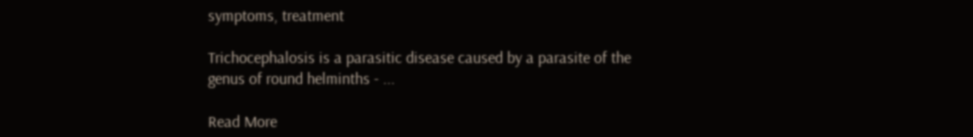symptoms, treatment

Trichocephalosis is a parasitic disease caused by a parasite of the genus of round helminths - ...

Read More